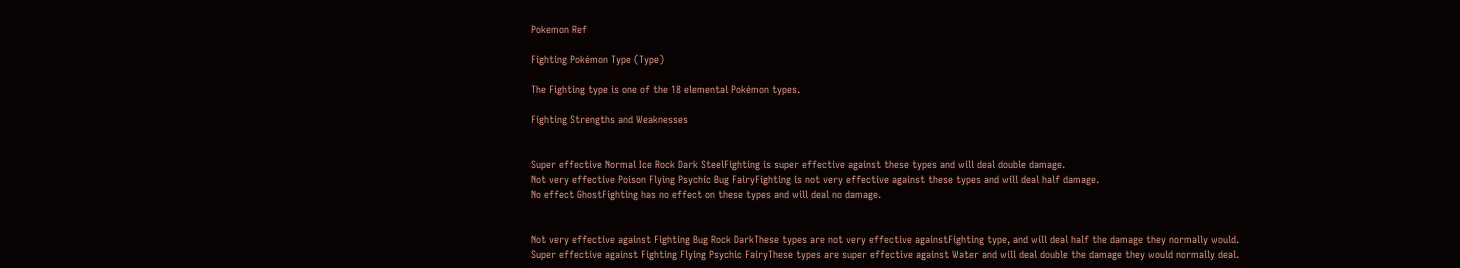Pokemon Ref

Fighting Pokémon Type (Type)

The Fighting type is one of the 18 elemental Pokémon types.

Fighting Strengths and Weaknesses


Super effective Normal Ice Rock Dark SteelFighting is super effective against these types and will deal double damage.
Not very effective Poison Flying Psychic Bug FairyFighting is not very effective against these types and will deal half damage.
No effect GhostFighting has no effect on these types and will deal no damage.


Not very effective against Fighting Bug Rock DarkThese types are not very effective againstFighting type, and will deal half the damage they normally would.
Super effective against Fighting Flying Psychic FairyThese types are super effective against Water and will deal double the damage they would normally deal.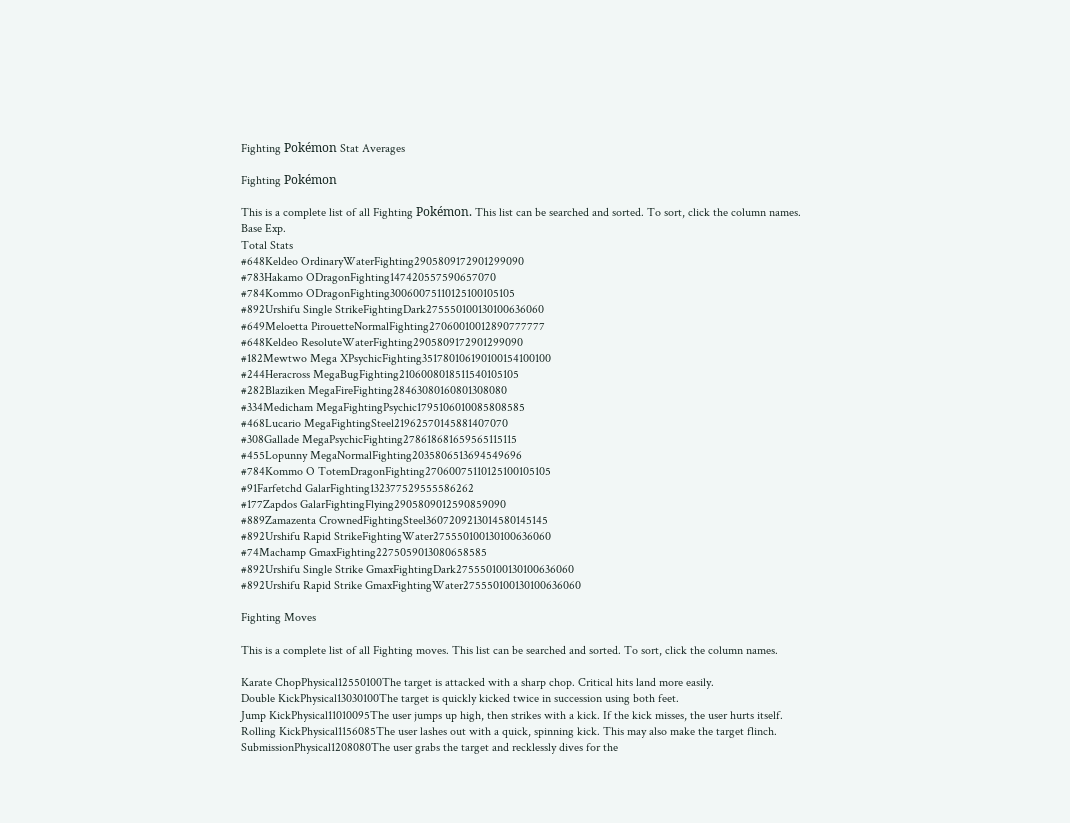Fighting Pokémon Stat Averages

Fighting Pokémon

This is a complete list of all Fighting Pokémon. This list can be searched and sorted. To sort, click the column names.
Base Exp.
Total Stats
#648Keldeo OrdinaryWaterFighting2905809172901299090
#783Hakamo ODragonFighting147420557590657070
#784Kommo ODragonFighting30060075110125100105105
#892Urshifu Single StrikeFightingDark275550100130100636060
#649Meloetta PirouetteNormalFighting27060010012890777777
#648Keldeo ResoluteWaterFighting2905809172901299090
#182Mewtwo Mega XPsychicFighting351780106190100154100100
#244Heracross MegaBugFighting2106008018511540105105
#282Blaziken MegaFireFighting28463080160801308080
#334Medicham MegaFightingPsychic1795106010085808585
#468Lucario MegaFightingSteel21962570145881407070
#308Gallade MegaPsychicFighting278618681659565115115
#455Lopunny MegaNormalFighting2035806513694549696
#784Kommo O TotemDragonFighting27060075110125100105105
#91Farfetchd GalarFighting132377529555586262
#177Zapdos GalarFightingFlying2905809012590859090
#889Zamazenta CrownedFightingSteel3607209213014580145145
#892Urshifu Rapid StrikeFightingWater275550100130100636060
#74Machamp GmaxFighting2275059013080658585
#892Urshifu Single Strike GmaxFightingDark275550100130100636060
#892Urshifu Rapid Strike GmaxFightingWater275550100130100636060

Fighting Moves

This is a complete list of all Fighting moves. This list can be searched and sorted. To sort, click the column names.

Karate ChopPhysical12550100The target is attacked with a sharp chop. Critical hits land more easily.
Double KickPhysical13030100The target is quickly kicked twice in succession using both feet.
Jump KickPhysical11010095The user jumps up high, then strikes with a kick. If the kick misses, the user hurts itself.
Rolling KickPhysical1156085The user lashes out with a quick, spinning kick. This may also make the target flinch.
SubmissionPhysical1208080The user grabs the target and recklessly dives for the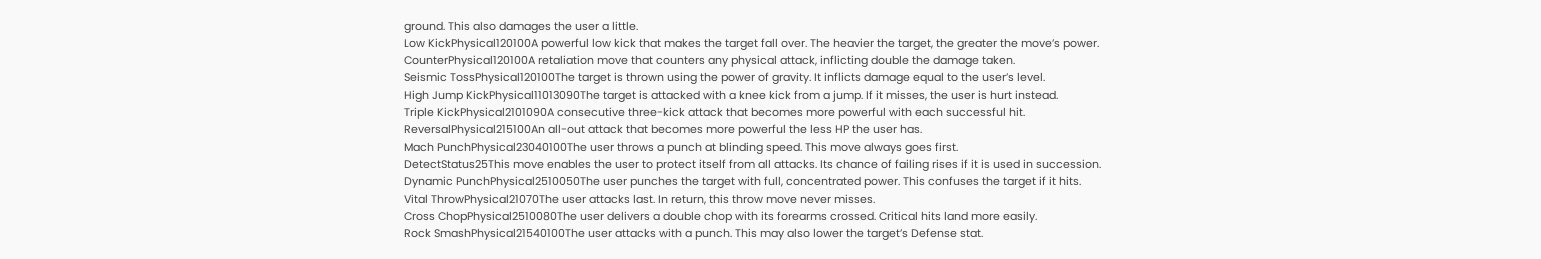ground. This also damages the user a little.
Low KickPhysical120100A powerful low kick that makes the target fall over. The heavier the target, the greater the move’s power.
CounterPhysical120100A retaliation move that counters any physical attack, inflicting double the damage taken.
Seismic TossPhysical120100The target is thrown using the power of gravity. It inflicts damage equal to the user’s level.
High Jump KickPhysical11013090The target is attacked with a knee kick from a jump. If it misses, the user is hurt instead.
Triple KickPhysical2101090A consecutive three-kick attack that becomes more powerful with each successful hit.
ReversalPhysical215100An all-out attack that becomes more powerful the less HP the user has.
Mach PunchPhysical23040100The user throws a punch at blinding speed. This move always goes first.
DetectStatus25This move enables the user to protect itself from all attacks. Its chance of failing rises if it is used in succession.
Dynamic PunchPhysical2510050The user punches the target with full, concentrated power. This confuses the target if it hits.
Vital ThrowPhysical21070The user attacks last. In return, this throw move never misses.
Cross ChopPhysical2510080The user delivers a double chop with its forearms crossed. Critical hits land more easily.
Rock SmashPhysical21540100The user attacks with a punch. This may also lower the target’s Defense stat.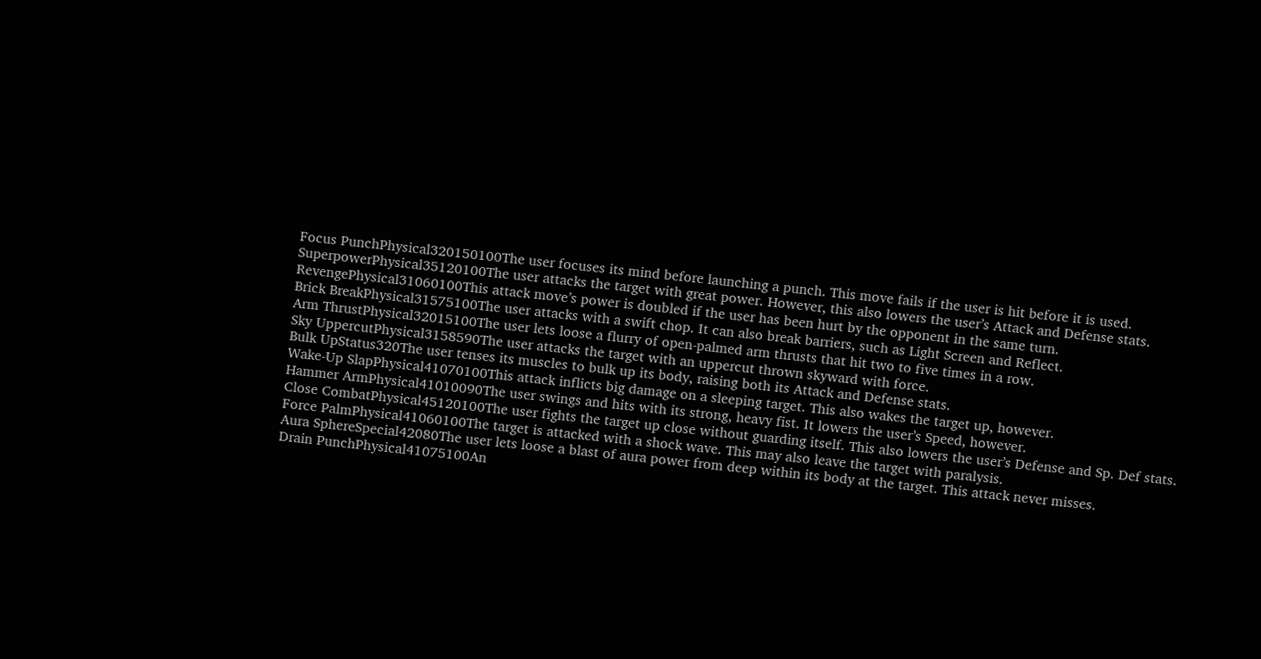Focus PunchPhysical320150100The user focuses its mind before launching a punch. This move fails if the user is hit before it is used.
SuperpowerPhysical35120100The user attacks the target with great power. However, this also lowers the user’s Attack and Defense stats.
RevengePhysical31060100This attack move’s power is doubled if the user has been hurt by the opponent in the same turn.
Brick BreakPhysical31575100The user attacks with a swift chop. It can also break barriers, such as Light Screen and Reflect.
Arm ThrustPhysical32015100The user lets loose a flurry of open-palmed arm thrusts that hit two to five times in a row.
Sky UppercutPhysical3158590The user attacks the target with an uppercut thrown skyward with force.
Bulk UpStatus320The user tenses its muscles to bulk up its body, raising both its Attack and Defense stats.
Wake-Up SlapPhysical41070100This attack inflicts big damage on a sleeping target. This also wakes the target up, however.
Hammer ArmPhysical41010090The user swings and hits with its strong, heavy fist. It lowers the user’s Speed, however.
Close CombatPhysical45120100The user fights the target up close without guarding itself. This also lowers the user’s Defense and Sp. Def stats.
Force PalmPhysical41060100The target is attacked with a shock wave. This may also leave the target with paralysis.
Aura SphereSpecial42080The user lets loose a blast of aura power from deep within its body at the target. This attack never misses.
Drain PunchPhysical41075100An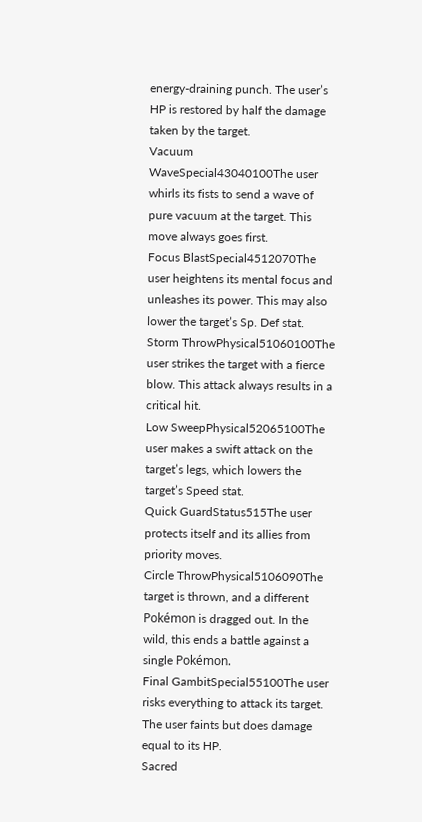energy-draining punch. The user’s HP is restored by half the damage taken by the target.
Vacuum WaveSpecial43040100The user whirls its fists to send a wave of pure vacuum at the target. This move always goes first.
Focus BlastSpecial4512070The user heightens its mental focus and unleashes its power. This may also lower the target’s Sp. Def stat.
Storm ThrowPhysical51060100The user strikes the target with a fierce blow. This attack always results in a critical hit.
Low SweepPhysical52065100The user makes a swift attack on the target’s legs, which lowers the target’s Speed stat.
Quick GuardStatus515The user protects itself and its allies from priority moves.
Circle ThrowPhysical5106090The target is thrown, and a different Pokémon is dragged out. In the wild, this ends a battle against a single Pokémon.
Final GambitSpecial55100The user risks everything to attack its target. The user faints but does damage equal to its HP.
Sacred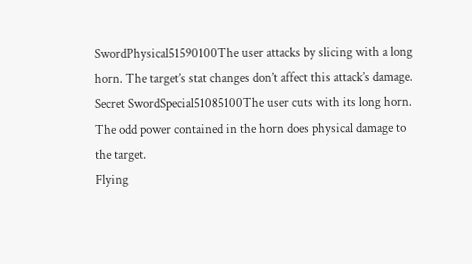SwordPhysical51590100The user attacks by slicing with a long horn. The target’s stat changes don’t affect this attack’s damage.
Secret SwordSpecial51085100The user cuts with its long horn. The odd power contained in the horn does physical damage to the target.
Flying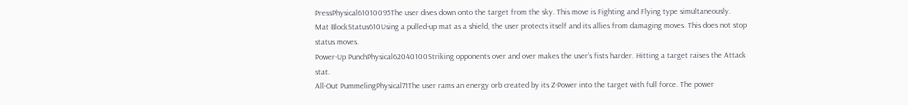PressPhysical61010095The user dives down onto the target from the sky. This move is Fighting and Flying type simultaneously.
Mat BlockStatus610Using a pulled-up mat as a shield, the user protects itself and its allies from damaging moves. This does not stop status moves.
Power-Up PunchPhysical62040100Striking opponents over and over makes the user’s fists harder. Hitting a target raises the Attack stat.
All-Out PummelingPhysical71The user rams an energy orb created by its Z-Power into the target with full force. The power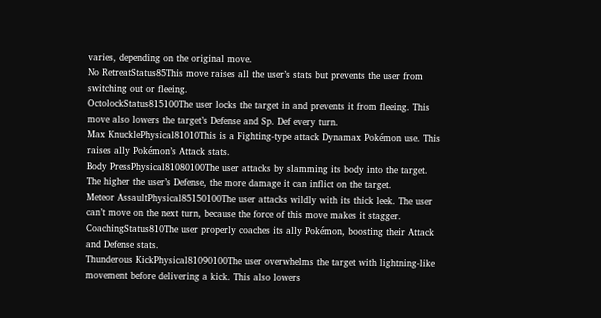varies, depending on the original move.
No RetreatStatus85This move raises all the user’s stats but prevents the user from switching out or fleeing.
OctolockStatus815100The user locks the target in and prevents it from fleeing. This move also lowers the target’s Defense and Sp. Def every turn.
Max KnucklePhysical81010This is a Fighting-type attack Dynamax Pokémon use. This raises ally Pokémon’s Attack stats.
Body PressPhysical81080100The user attacks by slamming its body into the target. The higher the user’s Defense, the more damage it can inflict on the target.
Meteor AssaultPhysical85150100The user attacks wildly with its thick leek. The user can’t move on the next turn, because the force of this move makes it stagger.
CoachingStatus810The user properly coaches its ally Pokémon, boosting their Attack and Defense stats.
Thunderous KickPhysical81090100The user overwhelms the target with lightning-like movement before delivering a kick. This also lowers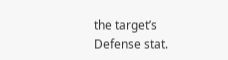the target’s Defense stat.